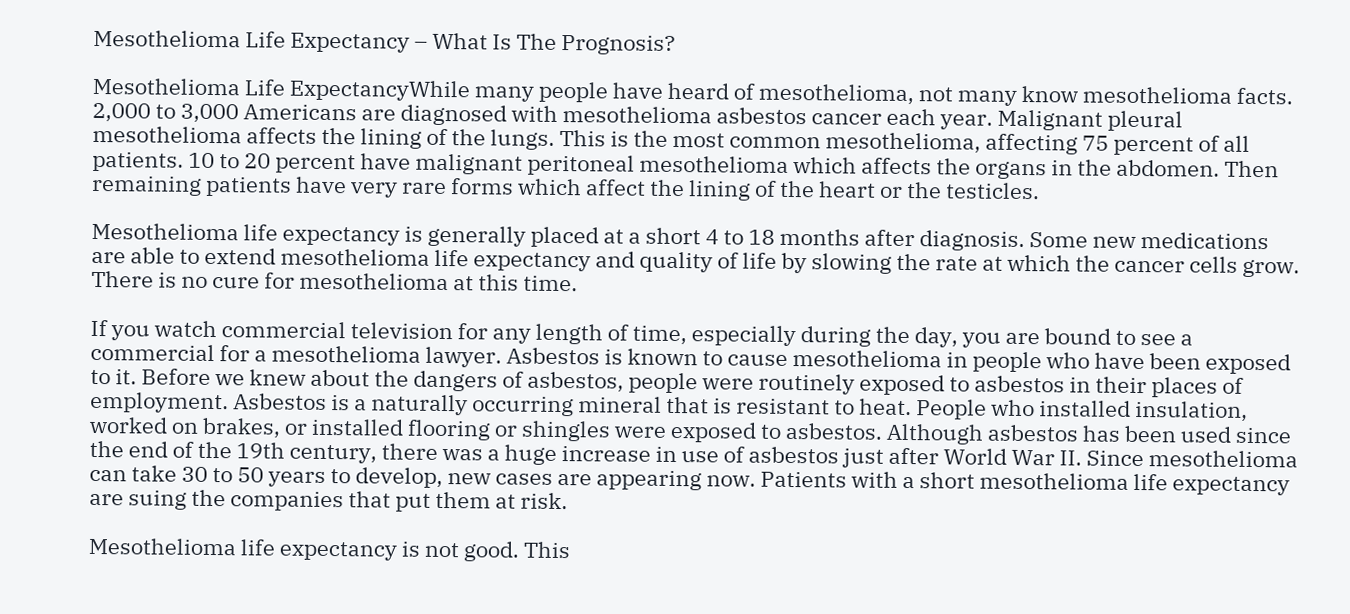Mesothelioma Life Expectancy – What Is The Prognosis?

Mesothelioma Life ExpectancyWhile many people have heard of mesothelioma, not many know mesothelioma facts. 2,000 to 3,000 Americans are diagnosed with mesothelioma asbestos cancer each year. Malignant pleural mesothelioma affects the lining of the lungs. This is the most common mesothelioma, affecting 75 percent of all patients. 10 to 20 percent have malignant peritoneal mesothelioma which affects the organs in the abdomen. Then remaining patients have very rare forms which affect the lining of the heart or the testicles.

Mesothelioma life expectancy is generally placed at a short 4 to 18 months after diagnosis. Some new medications are able to extend mesothelioma life expectancy and quality of life by slowing the rate at which the cancer cells grow. There is no cure for mesothelioma at this time.

If you watch commercial television for any length of time, especially during the day, you are bound to see a commercial for a mesothelioma lawyer. Asbestos is known to cause mesothelioma in people who have been exposed to it. Before we knew about the dangers of asbestos, people were routinely exposed to asbestos in their places of employment. Asbestos is a naturally occurring mineral that is resistant to heat. People who installed insulation, worked on brakes, or installed flooring or shingles were exposed to asbestos. Although asbestos has been used since the end of the 19th century, there was a huge increase in use of asbestos just after World War II. Since mesothelioma can take 30 to 50 years to develop, new cases are appearing now. Patients with a short mesothelioma life expectancy are suing the companies that put them at risk.

Mesothelioma life expectancy is not good. This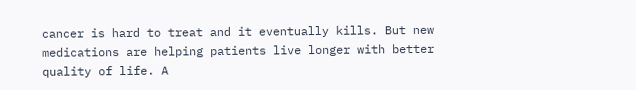cancer is hard to treat and it eventually kills. But new medications are helping patients live longer with better quality of life. A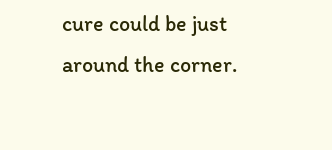cure could be just around the corner.